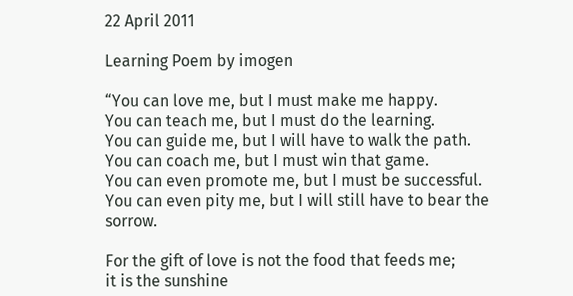22 April 2011

Learning Poem by imogen

“You can love me, but I must make me happy.
You can teach me, but I must do the learning.
You can guide me, but I will have to walk the path.
You can coach me, but I must win that game.
You can even promote me, but I must be successful.
You can even pity me, but I will still have to bear the sorrow.

For the gift of love is not the food that feeds me;
it is the sunshine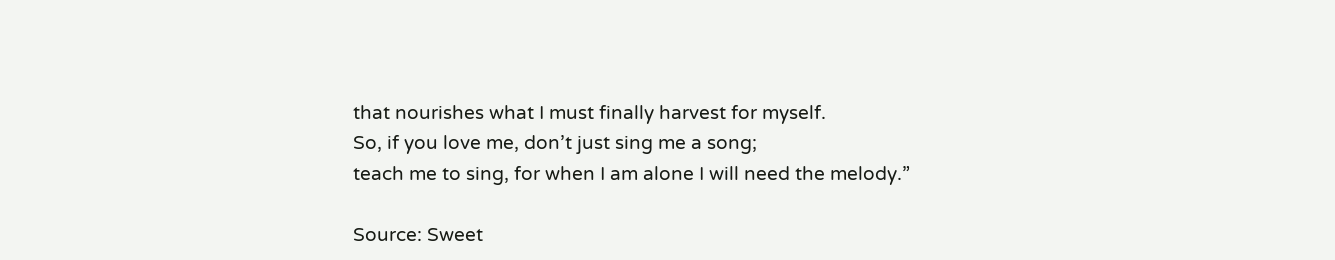that nourishes what I must finally harvest for myself.
So, if you love me, don’t just sing me a song;
teach me to sing, for when I am alone I will need the melody.”

Source: Sweet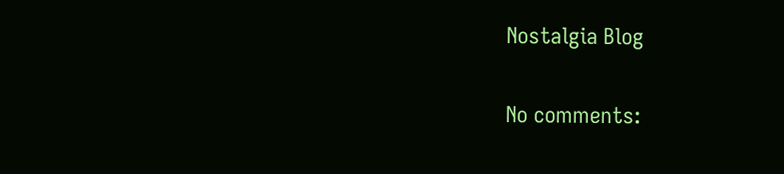Nostalgia Blog

No comments: